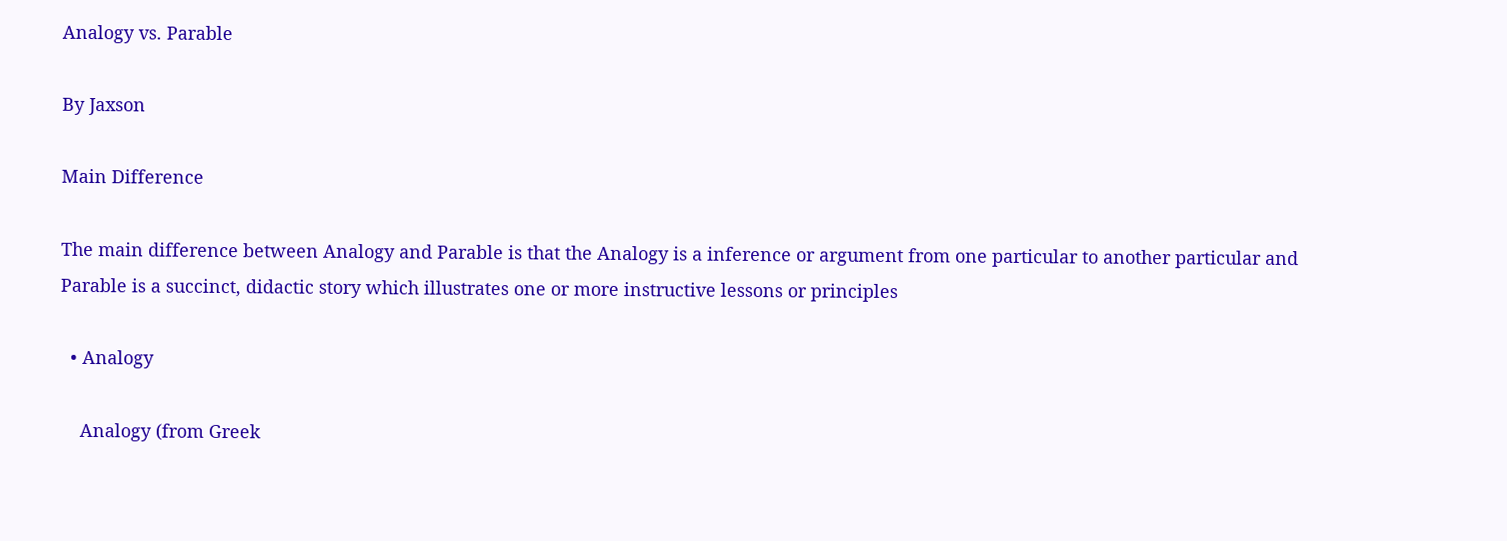Analogy vs. Parable

By Jaxson

Main Difference

The main difference between Analogy and Parable is that the Analogy is a inference or argument from one particular to another particular and Parable is a succinct, didactic story which illustrates one or more instructive lessons or principles

  • Analogy

    Analogy (from Greek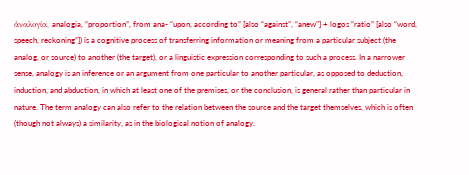ἀναλογία, analogia, “proportion”, from ana- “upon, according to” [also “against”, “anew”] + logos “ratio” [also “word, speech, reckoning”]) is a cognitive process of transferring information or meaning from a particular subject (the analog, or source) to another (the target), or a linguistic expression corresponding to such a process. In a narrower sense, analogy is an inference or an argument from one particular to another particular, as opposed to deduction, induction, and abduction, in which at least one of the premises, or the conclusion, is general rather than particular in nature. The term analogy can also refer to the relation between the source and the target themselves, which is often (though not always) a similarity, as in the biological notion of analogy.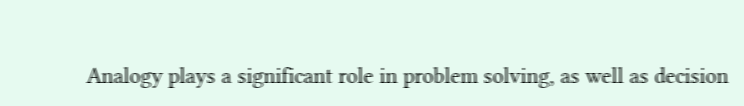Analogy plays a significant role in problem solving, as well as decision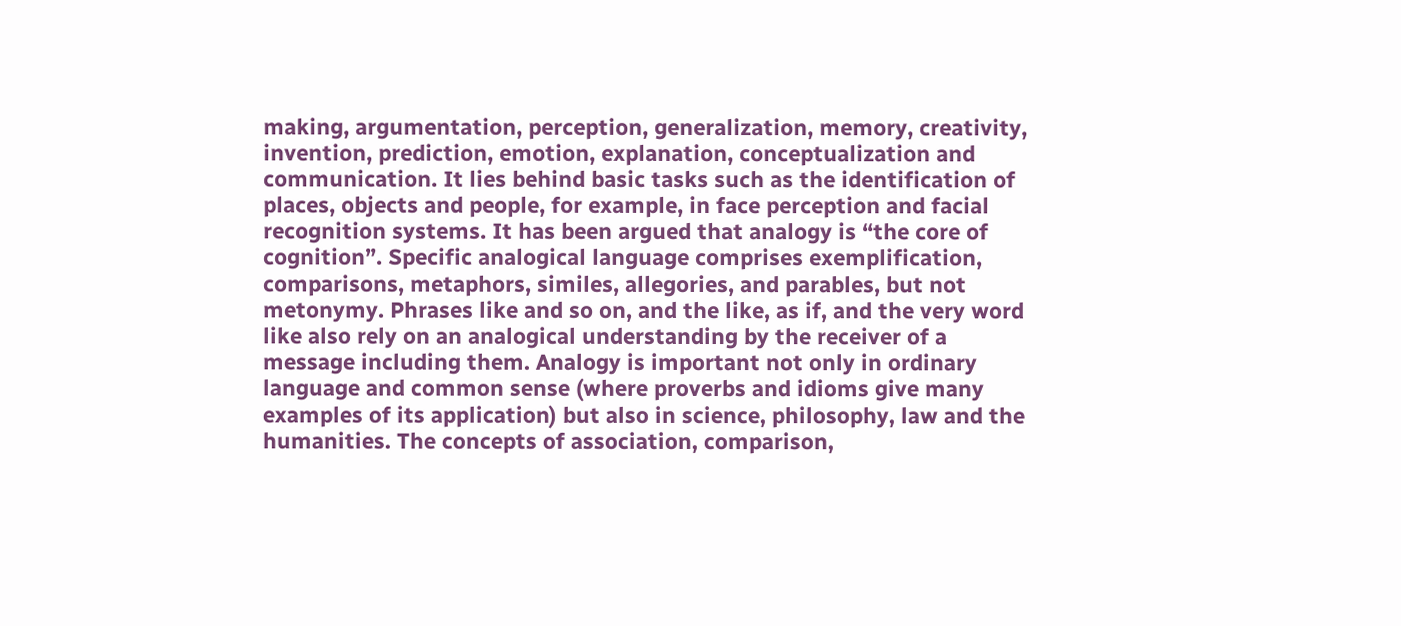making, argumentation, perception, generalization, memory, creativity, invention, prediction, emotion, explanation, conceptualization and communication. It lies behind basic tasks such as the identification of places, objects and people, for example, in face perception and facial recognition systems. It has been argued that analogy is “the core of cognition”. Specific analogical language comprises exemplification, comparisons, metaphors, similes, allegories, and parables, but not metonymy. Phrases like and so on, and the like, as if, and the very word like also rely on an analogical understanding by the receiver of a message including them. Analogy is important not only in ordinary language and common sense (where proverbs and idioms give many examples of its application) but also in science, philosophy, law and the humanities. The concepts of association, comparison,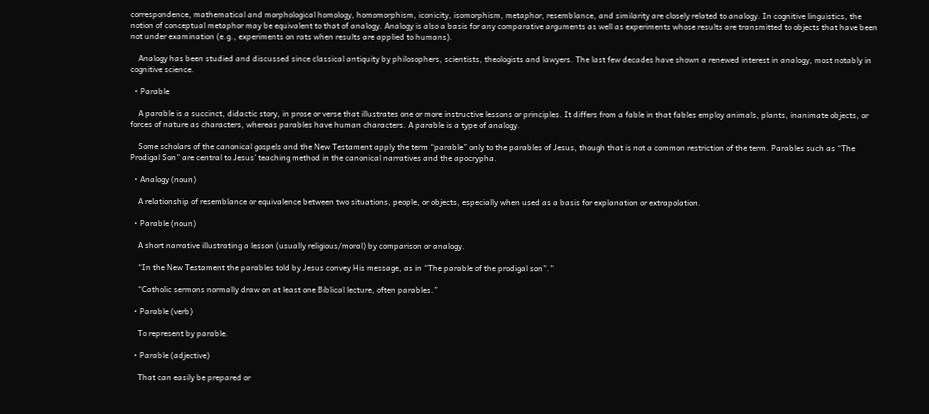correspondence, mathematical and morphological homology, homomorphism, iconicity, isomorphism, metaphor, resemblance, and similarity are closely related to analogy. In cognitive linguistics, the notion of conceptual metaphor may be equivalent to that of analogy. Analogy is also a basis for any comparative arguments as well as experiments whose results are transmitted to objects that have been not under examination (e.g., experiments on rats when results are applied to humans).

    Analogy has been studied and discussed since classical antiquity by philosophers, scientists, theologists and lawyers. The last few decades have shown a renewed interest in analogy, most notably in cognitive science.

  • Parable

    A parable is a succinct, didactic story, in prose or verse that illustrates one or more instructive lessons or principles. It differs from a fable in that fables employ animals, plants, inanimate objects, or forces of nature as characters, whereas parables have human characters. A parable is a type of analogy.

    Some scholars of the canonical gospels and the New Testament apply the term “parable” only to the parables of Jesus, though that is not a common restriction of the term. Parables such as “The Prodigal Son” are central to Jesus’ teaching method in the canonical narratives and the apocrypha.

  • Analogy (noun)

    A relationship of resemblance or equivalence between two situations, people, or objects, especially when used as a basis for explanation or extrapolation.

  • Parable (noun)

    A short narrative illustrating a lesson (usually religious/moral) by comparison or analogy.

    “In the New Testament the parables told by Jesus convey His message, as in “The parable of the prodigal son”.”

    “Catholic sermons normally draw on at least one Biblical lecture, often parables.”

  • Parable (verb)

    To represent by parable.

  • Parable (adjective)

    That can easily be prepared or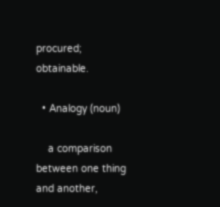procured; obtainable.

  • Analogy (noun)

    a comparison between one thing and another,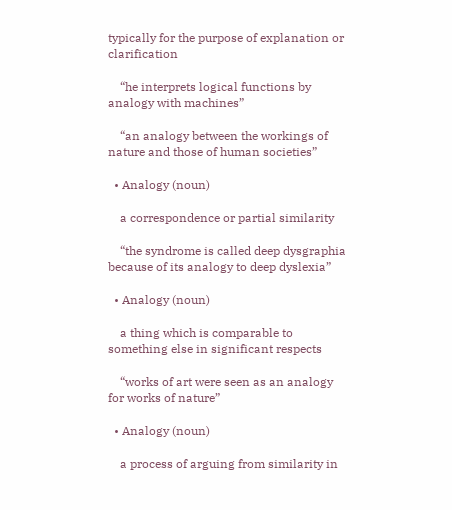typically for the purpose of explanation or clarification

    “he interprets logical functions by analogy with machines”

    “an analogy between the workings of nature and those of human societies”

  • Analogy (noun)

    a correspondence or partial similarity

    “the syndrome is called deep dysgraphia because of its analogy to deep dyslexia”

  • Analogy (noun)

    a thing which is comparable to something else in significant respects

    “works of art were seen as an analogy for works of nature”

  • Analogy (noun)

    a process of arguing from similarity in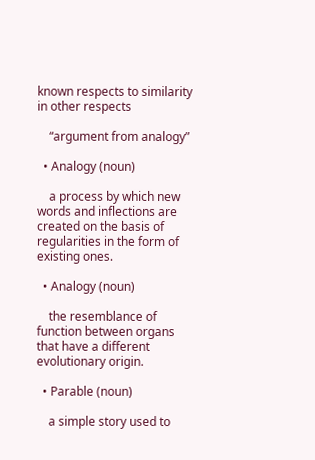known respects to similarity in other respects

    “argument from analogy”

  • Analogy (noun)

    a process by which new words and inflections are created on the basis of regularities in the form of existing ones.

  • Analogy (noun)

    the resemblance of function between organs that have a different evolutionary origin.

  • Parable (noun)

    a simple story used to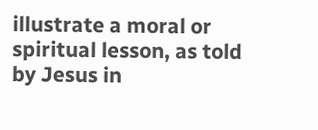illustrate a moral or spiritual lesson, as told by Jesus in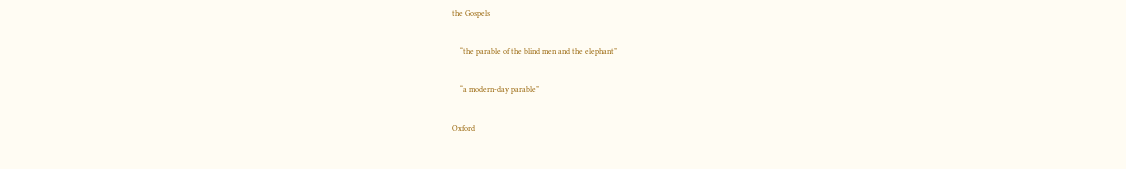the Gospels

    “the parable of the blind men and the elephant”

    “a modern-day parable”

Oxford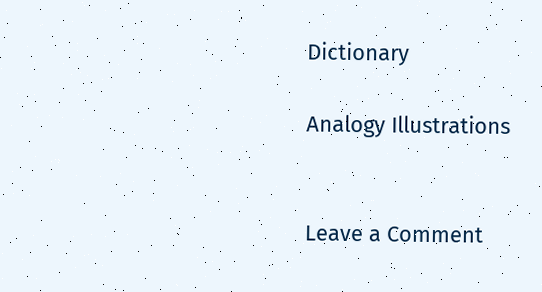Dictionary

Analogy Illustrations


Leave a Comment